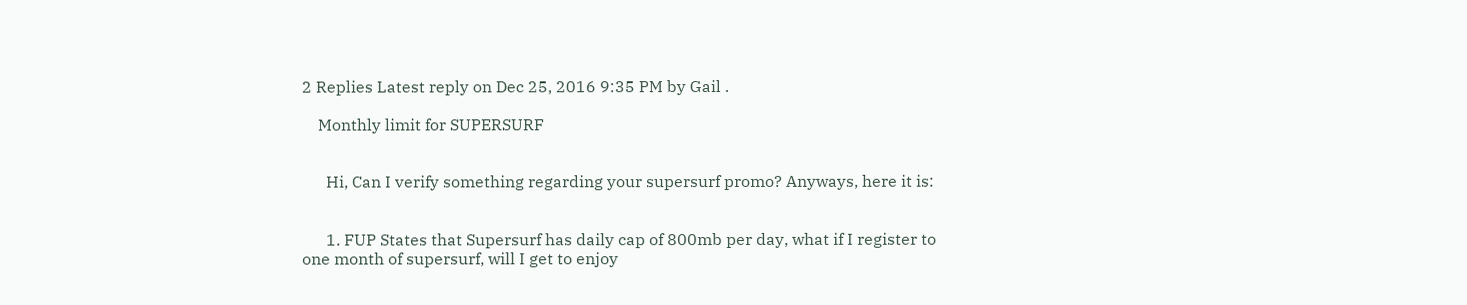2 Replies Latest reply on Dec 25, 2016 9:35 PM by Gail .

    Monthly limit for SUPERSURF


      Hi, Can I verify something regarding your supersurf promo? Anyways, here it is:


      1. FUP States that Supersurf has daily cap of 800mb per day, what if I register to one month of supersurf, will I get to enjoy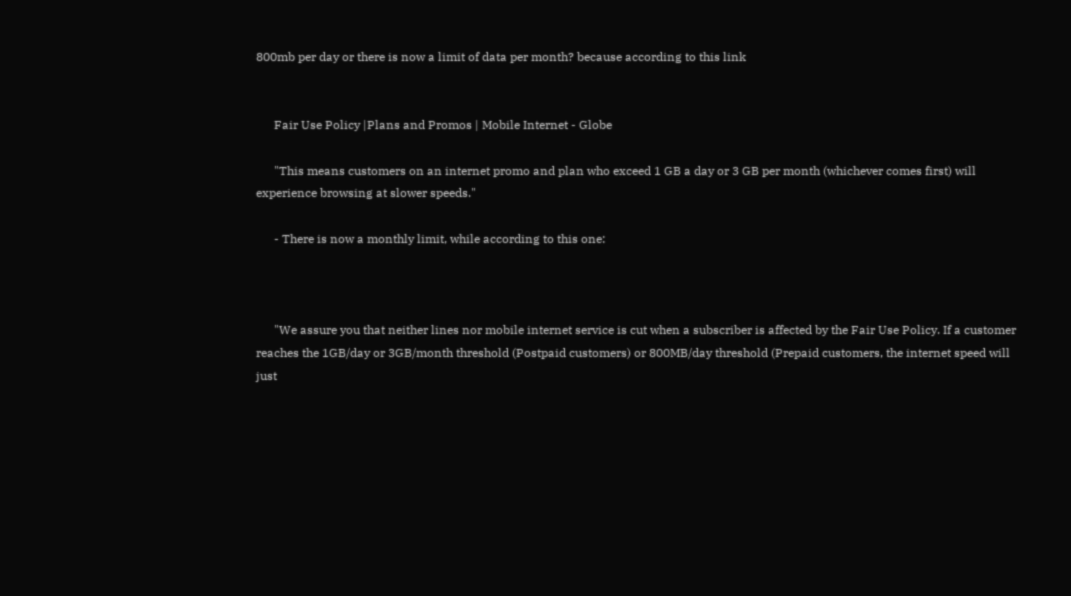800mb per day or there is now a limit of data per month? because according to this link


      Fair Use Policy |Plans and Promos | Mobile Internet - Globe

      "This means customers on an internet promo and plan who exceed 1 GB a day or 3 GB per month (whichever comes first) will experience browsing at slower speeds."

      - There is now a monthly limit, while according to this one:



      "We assure you that neither lines nor mobile internet service is cut when a subscriber is affected by the Fair Use Policy. If a customer reaches the 1GB/day or 3GB/month threshold (Postpaid customers) or 800MB/day threshold (Prepaid customers, the internet speed will just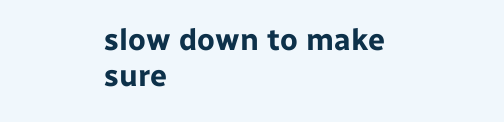slow down to make sure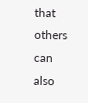that others can also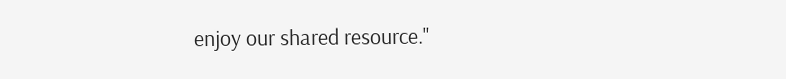enjoy our shared resource."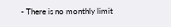- There is no monthly limit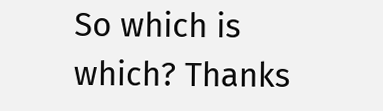So which is which? Thanks